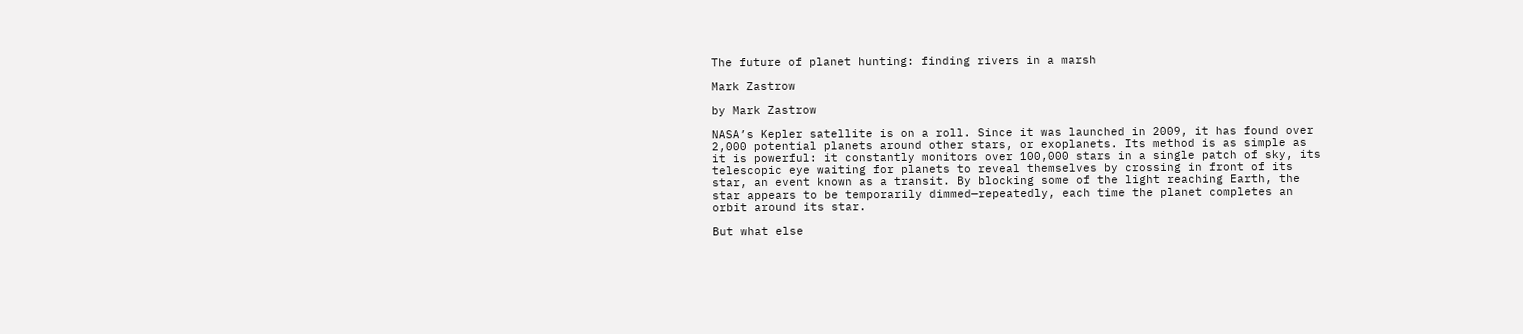The future of planet hunting: finding rivers in a marsh

Mark Zastrow

by Mark Zastrow

NASA’s Kepler satellite is on a roll. Since it was launched in 2009, it has found over 2,000 potential planets around other stars, or exoplanets. Its method is as simple as it is powerful: it constantly monitors over 100,000 stars in a single patch of sky, its telescopic eye waiting for planets to reveal themselves by crossing in front of its star, an event known as a transit. By blocking some of the light reaching Earth, the star appears to be temporarily dimmed—repeatedly, each time the planet completes an orbit around its star.

But what else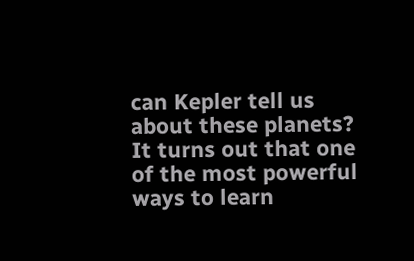can Kepler tell us about these planets? It turns out that one of the most powerful ways to learn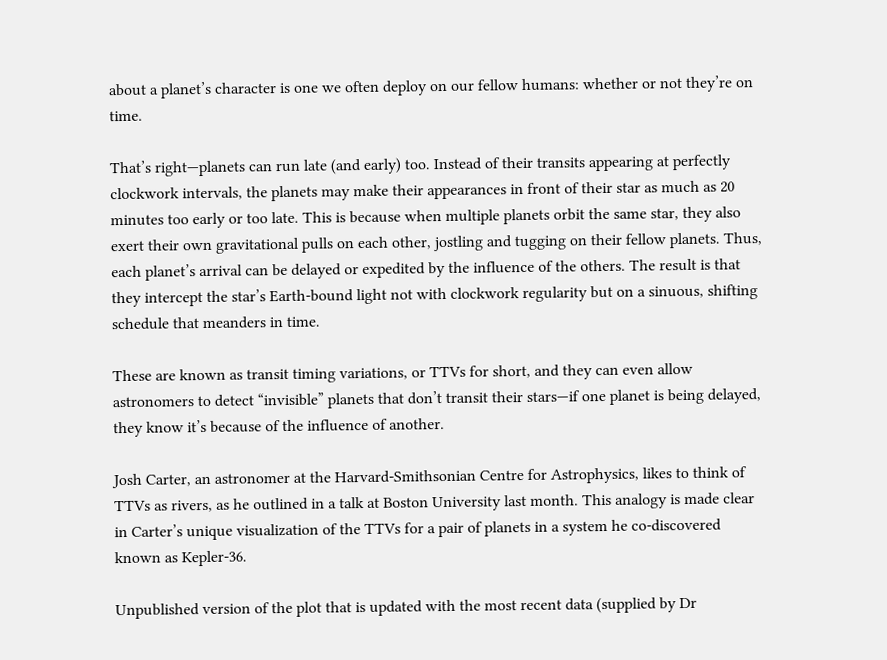about a planet’s character is one we often deploy on our fellow humans: whether or not they’re on time.

That’s right—planets can run late (and early) too. Instead of their transits appearing at perfectly clockwork intervals, the planets may make their appearances in front of their star as much as 20 minutes too early or too late. This is because when multiple planets orbit the same star, they also exert their own gravitational pulls on each other, jostling and tugging on their fellow planets. Thus, each planet’s arrival can be delayed or expedited by the influence of the others. The result is that they intercept the star’s Earth-bound light not with clockwork regularity but on a sinuous, shifting schedule that meanders in time.

These are known as transit timing variations, or TTVs for short, and they can even allow astronomers to detect “invisible” planets that don’t transit their stars—if one planet is being delayed, they know it’s because of the influence of another.

Josh Carter, an astronomer at the Harvard-Smithsonian Centre for Astrophysics, likes to think of TTVs as rivers, as he outlined in a talk at Boston University last month. This analogy is made clear in Carter’s unique visualization of the TTVs for a pair of planets in a system he co-discovered known as Kepler-36.

Unpublished version of the plot that is updated with the most recent data (supplied by Dr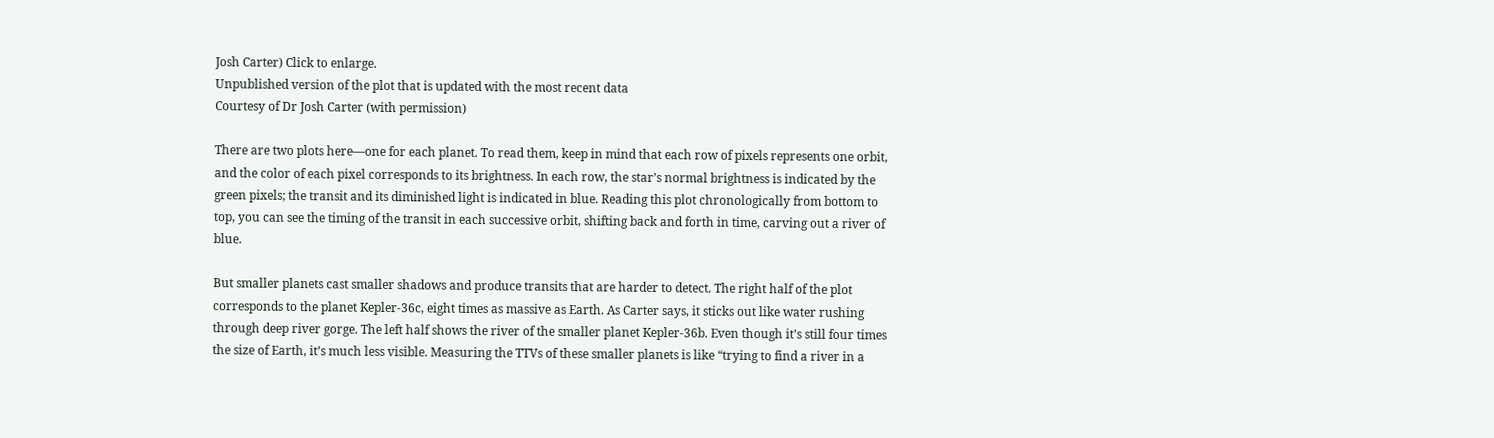Josh Carter) Click to enlarge.
Unpublished version of the plot that is updated with the most recent data
Courtesy of Dr Josh Carter (with permission)

There are two plots here—one for each planet. To read them, keep in mind that each row of pixels represents one orbit, and the color of each pixel corresponds to its brightness. In each row, the star’s normal brightness is indicated by the green pixels; the transit and its diminished light is indicated in blue. Reading this plot chronologically from bottom to top, you can see the timing of the transit in each successive orbit, shifting back and forth in time, carving out a river of blue.

But smaller planets cast smaller shadows and produce transits that are harder to detect. The right half of the plot corresponds to the planet Kepler-36c, eight times as massive as Earth. As Carter says, it sticks out like water rushing through deep river gorge. The left half shows the river of the smaller planet Kepler-36b. Even though it’s still four times the size of Earth, it’s much less visible. Measuring the TTVs of these smaller planets is like “trying to find a river in a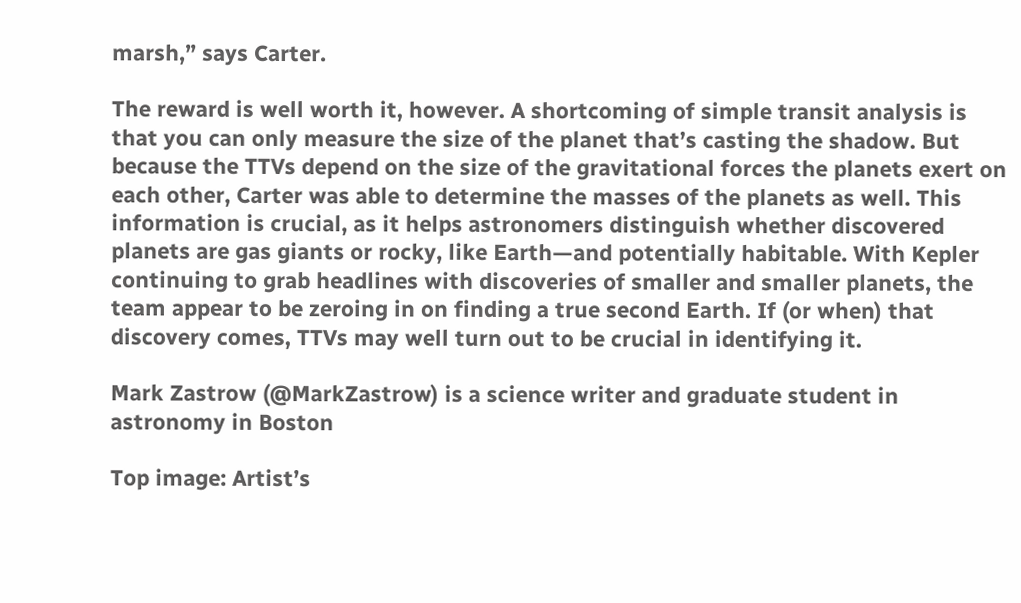marsh,” says Carter.

The reward is well worth it, however. A shortcoming of simple transit analysis is that you can only measure the size of the planet that’s casting the shadow. But because the TTVs depend on the size of the gravitational forces the planets exert on each other, Carter was able to determine the masses of the planets as well. This information is crucial, as it helps astronomers distinguish whether discovered planets are gas giants or rocky, like Earth—and potentially habitable. With Kepler continuing to grab headlines with discoveries of smaller and smaller planets, the team appear to be zeroing in on finding a true second Earth. If (or when) that discovery comes, TTVs may well turn out to be crucial in identifying it.

Mark Zastrow (@MarkZastrow) is a science writer and graduate student in astronomy in Boston

Top image: Artist’s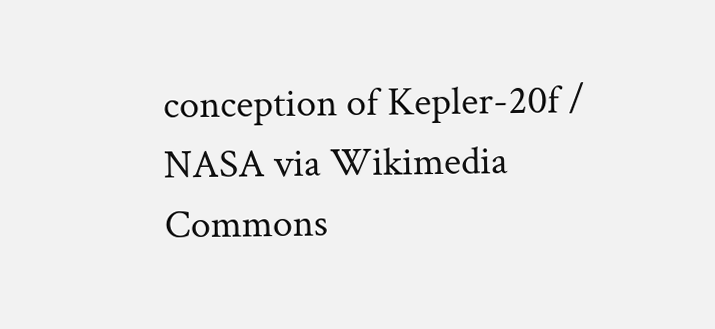conception of Kepler-20f / NASA via Wikimedia Commons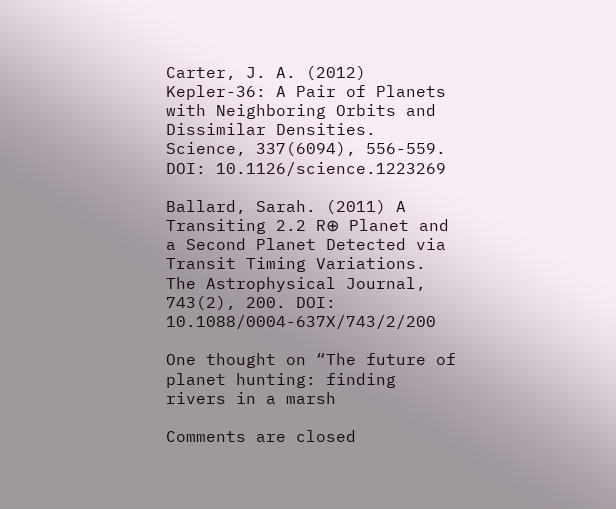Carter, J. A. (2012) Kepler-36: A Pair of Planets with Neighboring Orbits and Dissimilar Densities. Science, 337(6094), 556-559. DOI: 10.1126/science.1223269

Ballard, Sarah. (2011) A Transiting 2.2 R⊕ Planet and a Second Planet Detected via Transit Timing Variations. The Astrophysical Journal, 743(2), 200. DOI: 10.1088/0004-637X/743/2/200

One thought on “The future of planet hunting: finding rivers in a marsh

Comments are closed